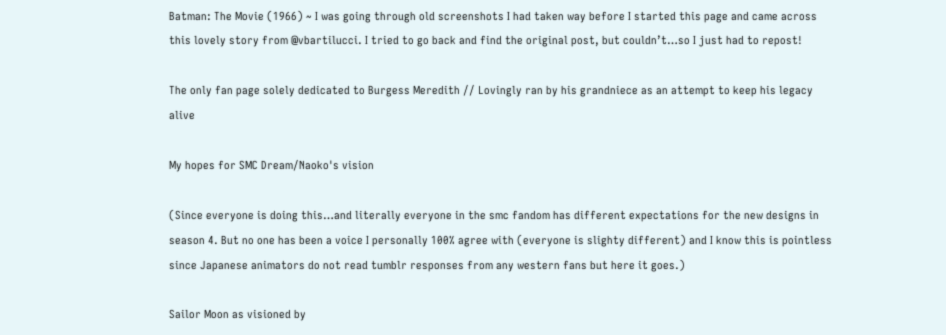Batman: The Movie (1966) ~ I was going through old screenshots I had taken way before I started this page and came across this lovely story from @vbartilucci. I tried to go back and find the original post, but couldn’t…so I just had to repost!

The only fan page solely dedicated to Burgess Meredith // Lovingly ran by his grandniece as an attempt to keep his legacy alive

My hopes for SMC Dream/Naoko's vision

(Since everyone is doing this…and literally everyone in the smc fandom has different expectations for the new designs in season 4. But no one has been a voice I personally 100% agree with (everyone is slighty different) and I know this is pointless since Japanese animators do not read tumblr responses from any western fans but here it goes.)

Sailor Moon as visioned by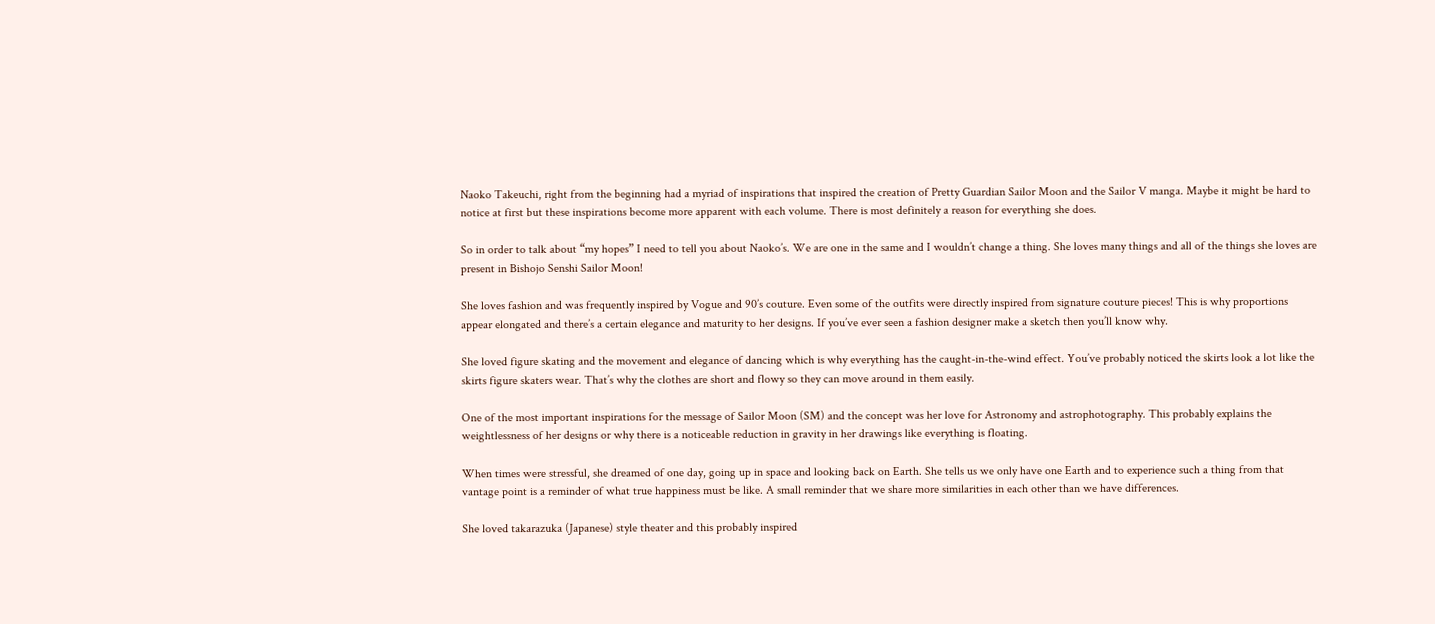Naoko Takeuchi, right from the beginning had a myriad of inspirations that inspired the creation of Pretty Guardian Sailor Moon and the Sailor V manga. Maybe it might be hard to notice at first but these inspirations become more apparent with each volume. There is most definitely a reason for everything she does.

So in order to talk about “my hopes” I need to tell you about Naoko’s. We are one in the same and I wouldn’t change a thing. She loves many things and all of the things she loves are present in Bishojo Senshi Sailor Moon!

She loves fashion and was frequently inspired by Vogue and 90’s couture. Even some of the outfits were directly inspired from signature couture pieces! This is why proportions appear elongated and there’s a certain elegance and maturity to her designs. If you’ve ever seen a fashion designer make a sketch then you’ll know why.

She loved figure skating and the movement and elegance of dancing which is why everything has the caught-in-the-wind effect. You’ve probably noticed the skirts look a lot like the skirts figure skaters wear. That’s why the clothes are short and flowy so they can move around in them easily.

One of the most important inspirations for the message of Sailor Moon (SM) and the concept was her love for Astronomy and astrophotography. This probably explains the weightlessness of her designs or why there is a noticeable reduction in gravity in her drawings like everything is floating.

When times were stressful, she dreamed of one day, going up in space and looking back on Earth. She tells us we only have one Earth and to experience such a thing from that vantage point is a reminder of what true happiness must be like. A small reminder that we share more similarities in each other than we have differences.

She loved takarazuka (Japanese) style theater and this probably inspired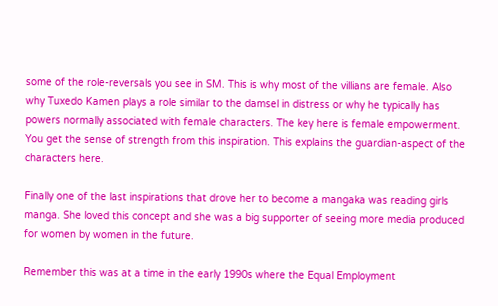some of the role-reversals you see in SM. This is why most of the villians are female. Also why Tuxedo Kamen plays a role similar to the damsel in distress or why he typically has powers normally associated with female characters. The key here is female empowerment. You get the sense of strength from this inspiration. This explains the guardian-aspect of the characters here.

Finally one of the last inspirations that drove her to become a mangaka was reading girls manga. She loved this concept and she was a big supporter of seeing more media produced for women by women in the future.

Remember this was at a time in the early 1990s where the Equal Employment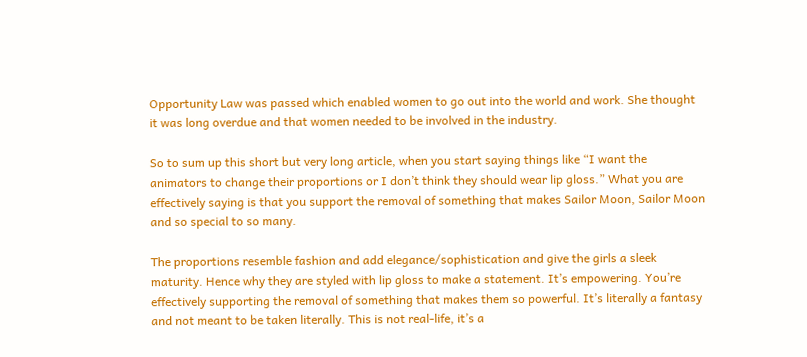Opportunity Law was passed which enabled women to go out into the world and work. She thought it was long overdue and that women needed to be involved in the industry.

So to sum up this short but very long article, when you start saying things like “I want the animators to change their proportions or I don’t think they should wear lip gloss.” What you are effectively saying is that you support the removal of something that makes Sailor Moon, Sailor Moon and so special to so many.

The proportions resemble fashion and add elegance/sophistication and give the girls a sleek maturity. Hence why they are styled with lip gloss to make a statement. It’s empowering. You’re effectively supporting the removal of something that makes them so powerful. It’s literally a fantasy and not meant to be taken literally. This is not real-life, it’s a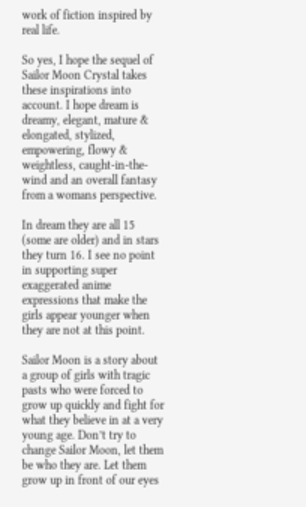work of fiction inspired by real life.

So yes, I hope the sequel of Sailor Moon Crystal takes these inspirations into account. I hope dream is dreamy, elegant, mature & elongated, stylized, empowering, flowy & weightless, caught-in-the-wind and an overall fantasy from a womans perspective.

In dream they are all 15 (some are older) and in stars they turn 16. I see no point in supporting super exaggerated anime expressions that make the girls appear younger when they are not at this point.

Sailor Moon is a story about a group of girls with tragic pasts who were forced to grow up quickly and fight for what they believe in at a very young age. Don’t try to change Sailor Moon, let them be who they are. Let them grow up in front of our eyes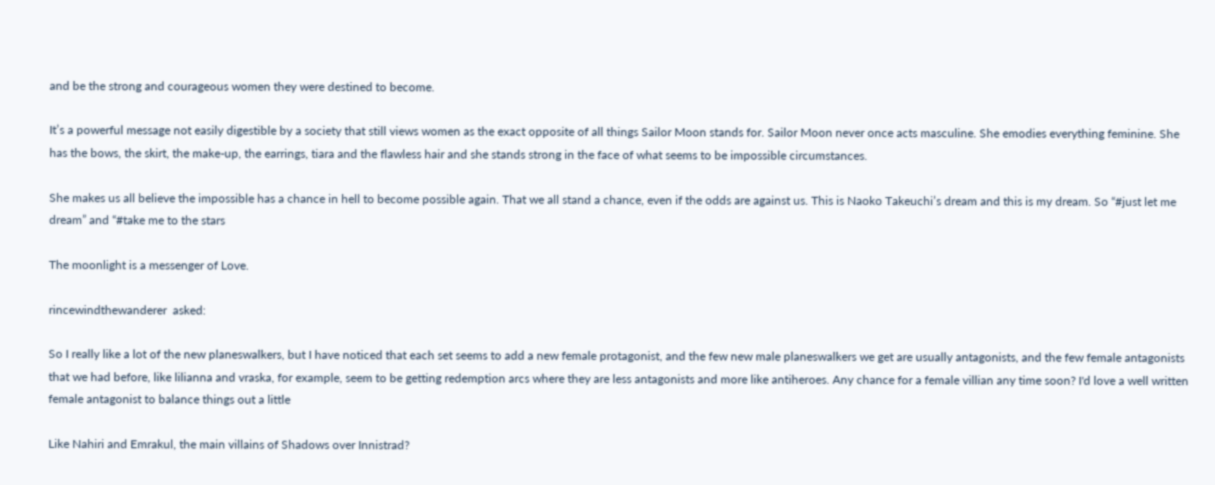and be the strong and courageous women they were destined to become.

It’s a powerful message not easily digestible by a society that still views women as the exact opposite of all things Sailor Moon stands for. Sailor Moon never once acts masculine. She emodies everything feminine. She has the bows, the skirt, the make-up, the earrings, tiara and the flawless hair and she stands strong in the face of what seems to be impossible circumstances.

She makes us all believe the impossible has a chance in hell to become possible again. That we all stand a chance, even if the odds are against us. This is Naoko Takeuchi’s dream and this is my dream. So “#just let me dream” and “#take me to the stars

The moonlight is a messenger of Love.

rincewindthewanderer  asked:

So I really like a lot of the new planeswalkers, but I have noticed that each set seems to add a new female protagonist, and the few new male planeswalkers we get are usually antagonists, and the few female antagonists that we had before, like lilianna and vraska, for example, seem to be getting redemption arcs where they are less antagonists and more like antiheroes. Any chance for a female villian any time soon? I'd love a well written female antagonist to balance things out a little

Like Nahiri and Emrakul, the main villains of Shadows over Innistrad?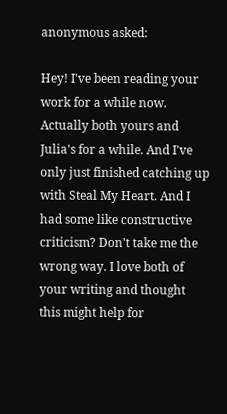anonymous asked:

Hey! I've been reading your work for a while now. Actually both yours and Julia's for a while. And I've only just finished catching up with Steal My Heart. And I had some like constructive criticism? Don't take me the wrong way. I love both of your writing and thought this might help for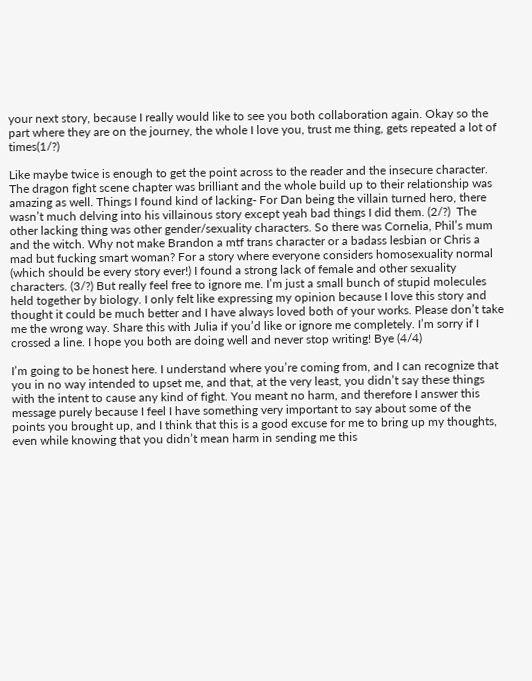your next story, because I really would like to see you both collaboration again. Okay so the part where they are on the journey, the whole I love you, trust me thing, gets repeated a lot of times(1/?)

Like maybe twice is enough to get the point across to the reader and the insecure character. The dragon fight scene chapter was brilliant and the whole build up to their relationship was amazing as well. Things I found kind of lacking- For Dan being the villain turned hero, there wasn’t much delving into his villainous story except yeah bad things I did them. (2/?)  The other lacking thing was other gender/sexuality characters. So there was Cornelia, Phil’s mum and the witch. Why not make Brandon a mtf trans character or a badass lesbian or Chris a mad but fucking smart woman? For a story where everyone considers homosexuality normal (which should be every story ever!) I found a strong lack of female and other sexuality characters. (3/?) But really feel free to ignore me. I’m just a small bunch of stupid molecules held together by biology. I only felt like expressing my opinion because I love this story and thought it could be much better and I have always loved both of your works. Please don’t take me the wrong way. Share this with Julia if you’d like or ignore me completely. I’m sorry if I crossed a line. I hope you both are doing well and never stop writing! Bye (4/4)

I’m going to be honest here. I understand where you’re coming from, and I can recognize that you in no way intended to upset me, and that, at the very least, you didn’t say these things with the intent to cause any kind of fight. You meant no harm, and therefore I answer this message purely because I feel I have something very important to say about some of the points you brought up, and I think that this is a good excuse for me to bring up my thoughts, even while knowing that you didn’t mean harm in sending me this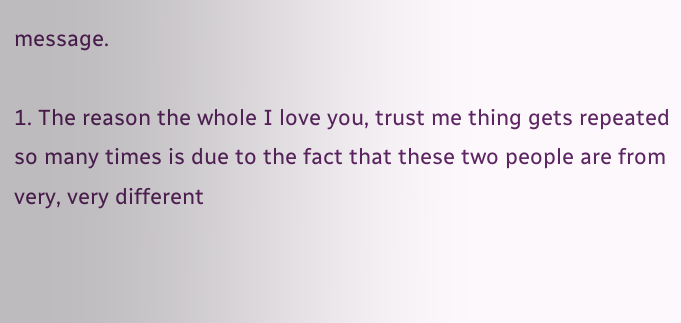message.

1. The reason the whole I love you, trust me thing gets repeated so many times is due to the fact that these two people are from very, very different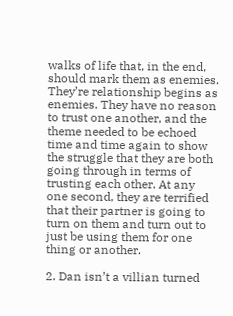walks of life that, in the end, should mark them as enemies. They’re relationship begins as enemies. They have no reason to trust one another, and the theme needed to be echoed time and time again to show the struggle that they are both going through in terms of trusting each other. At any one second, they are terrified that their partner is going to turn on them and turn out to just be using them for one thing or another.

2. Dan isn’t a villian turned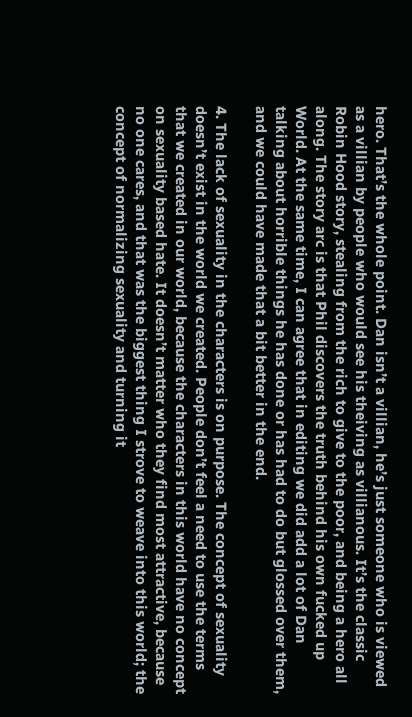hero. That’s the whole point. Dan isn’t a villian, he’s just someone who is viewed as a villian by people who would see his theiving as villianous. It’s the classic Robin Hood story, stealing from the rich to give to the poor, and being a hero all along. The story arc is that Phil discovers the truth behind his own fucked up World. At the same time, I can agree that in editing we did add a lot of Dan talking about horrible things he has done or has had to do but glossed over them, and we could have made that a bit better in the end.

4. The lack of sexuality in the characters is on purpose. The concept of sexuality doesn’t exist in the world we created. People don’t feel a need to use the terms that we created in our world, because the characters in this world have no concept on sexuality based hate. It doesn’t matter who they find most attractive, because no one cares, and that was the biggest thing I strove to weave into this world; the concept of normalizing sexuality and turning it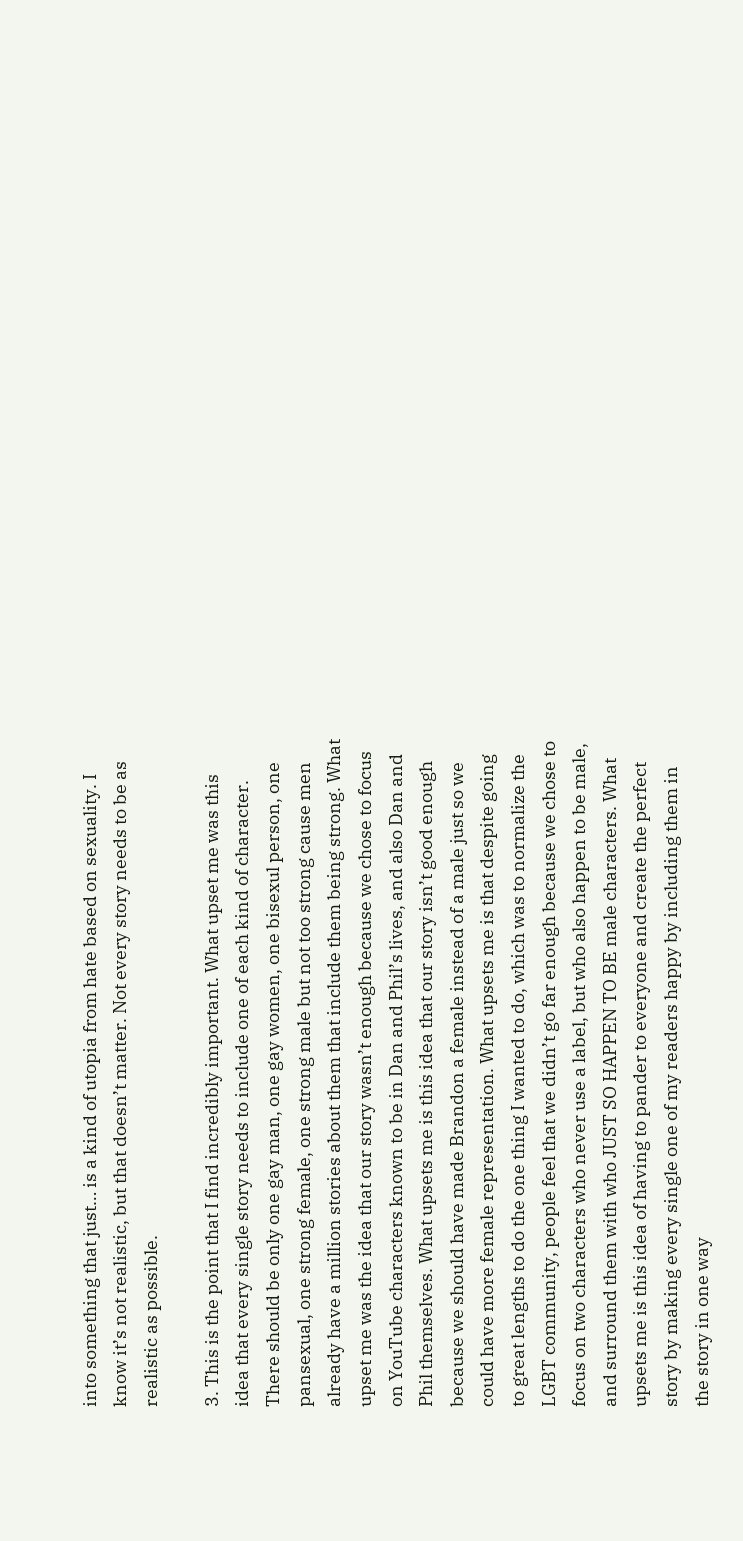into something that just… is a kind of utopia from hate based on sexuality. I know it’s not realistic, but that doesn’t matter. Not every story needs to be as realistic as possible.

3. This is the point that I find incredibly important. What upset me was this idea that every single story needs to include one of each kind of character. There should be only one gay man, one gay women, one bisexul person, one pansexual, one strong female, one strong male but not too strong cause men already have a million stories about them that include them being strong. What upset me was the idea that our story wasn’t enough because we chose to focus on YouTube characters known to be in Dan and Phil’s lives, and also Dan and Phil themselves. What upsets me is this idea that our story isn’t good enough because we should have made Brandon a female instead of a male just so we could have more female representation. What upsets me is that despite going to great lengths to do the one thing I wanted to do, which was to normalize the LGBT community, people feel that we didn’t go far enough because we chose to focus on two characters who never use a label, but who also happen to be male, and surround them with who JUST SO HAPPEN TO BE male characters. What upsets me is this idea of having to pander to everyone and create the perfect story by making every single one of my readers happy by including them in the story in one way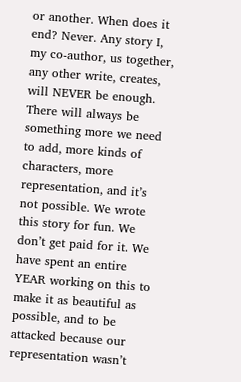or another. When does it end? Never. Any story I, my co-author, us together, any other write, creates, will NEVER be enough. There will always be something more we need to add, more kinds of characters, more representation, and it’s not possible. We wrote this story for fun. We don’t get paid for it. We have spent an entire YEAR working on this to make it as beautiful as possible, and to be attacked because our representation wasn’t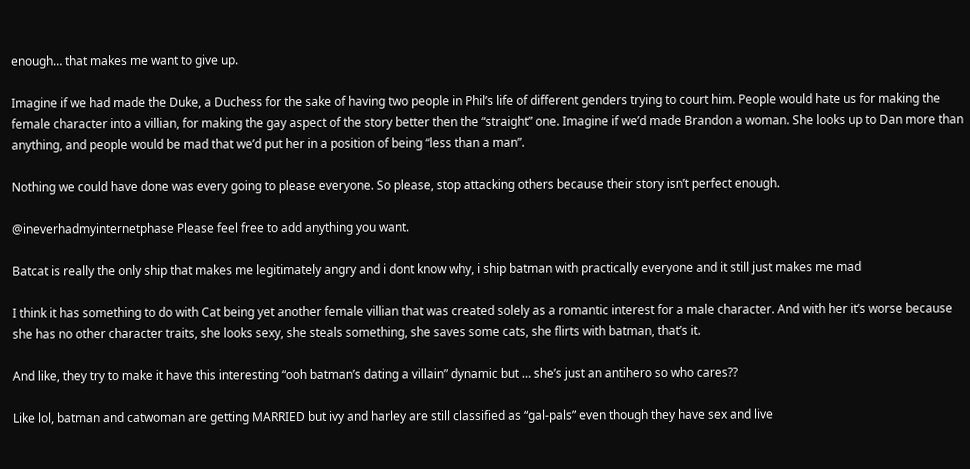enough… that makes me want to give up.

Imagine if we had made the Duke, a Duchess for the sake of having two people in Phil’s life of different genders trying to court him. People would hate us for making the female character into a villian, for making the gay aspect of the story better then the “straight” one. Imagine if we’d made Brandon a woman. She looks up to Dan more than anything, and people would be mad that we’d put her in a position of being “less than a man”.

Nothing we could have done was every going to please everyone. So please, stop attacking others because their story isn’t perfect enough.

@ineverhadmyinternetphase Please feel free to add anything you want.

Batcat is really the only ship that makes me legitimately angry and i dont know why, i ship batman with practically everyone and it still just makes me mad

I think it has something to do with Cat being yet another female villian that was created solely as a romantic interest for a male character. And with her it’s worse because she has no other character traits, she looks sexy, she steals something, she saves some cats, she flirts with batman, that’s it.

And like, they try to make it have this interesting “ooh batman’s dating a villain” dynamic but … she’s just an antihero so who cares??

Like lol, batman and catwoman are getting MARRIED but ivy and harley are still classified as “gal-pals” even though they have sex and live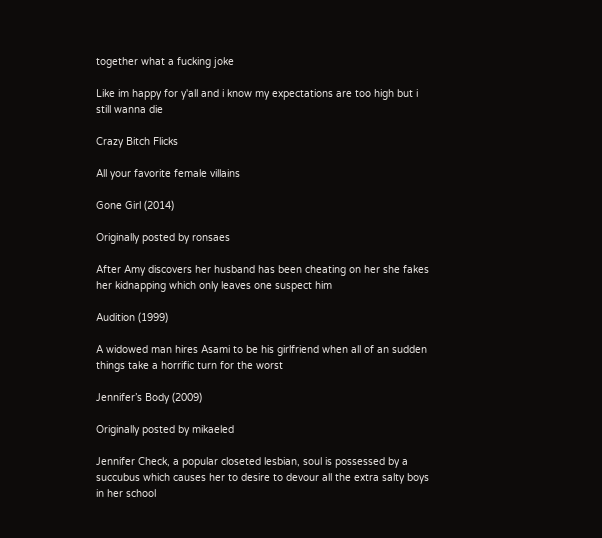together what a fucking joke

Like im happy for y'all and i know my expectations are too high but i still wanna die

Crazy Bitch Flicks

All your favorite female villains

Gone Girl (2014)

Originally posted by ronsaes

After Amy discovers her husband has been cheating on her she fakes her kidnapping which only leaves one suspect him

Audition (1999)

A widowed man hires Asami to be his girlfriend when all of an sudden things take a horrific turn for the worst

Jennifer’s Body (2009)

Originally posted by mikaeled

Jennifer Check, a popular closeted lesbian, soul is possessed by a succubus which causes her to desire to devour all the extra salty boys in her school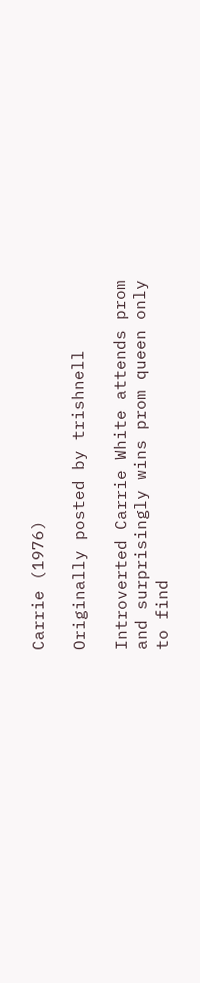Carrie (1976)

Originally posted by trishnell

Introverted Carrie White attends prom and surprisingly wins prom queen only to find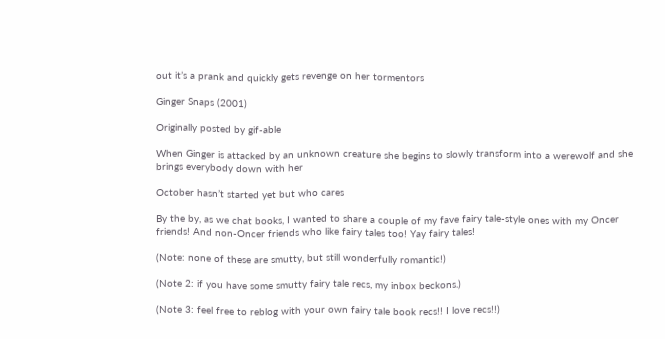out it’s a prank and quickly gets revenge on her tormentors

Ginger Snaps (2001)

Originally posted by gif-able

When Ginger is attacked by an unknown creature she begins to slowly transform into a werewolf and she brings everybody down with her

October hasn’t started yet but who cares

By the by, as we chat books, I wanted to share a couple of my fave fairy tale-style ones with my Oncer friends! And non-Oncer friends who like fairy tales too! Yay fairy tales!

(Note: none of these are smutty, but still wonderfully romantic!)

(Note 2: if you have some smutty fairy tale recs, my inbox beckons.)

(Note 3: feel free to reblog with your own fairy tale book recs!! I love recs!!)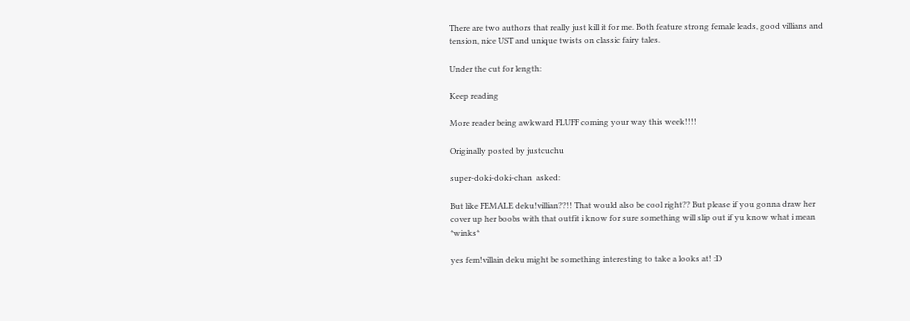There are two authors that really just kill it for me. Both feature strong female leads, good villians and tension, nice UST and unique twists on classic fairy tales.

Under the cut for length:

Keep reading

More reader being awkward FLUFF coming your way this week!!!!

Originally posted by justcuchu

super-doki-doki-chan  asked:

But like FEMALE deku!villian??!! That would also be cool right?? But please if you gonna draw her cover up her boobs with that outfit i know for sure something will slip out if yu know what i mean *winks*

yes fem!villain deku might be something interesting to take a looks at! :D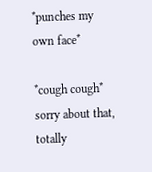*punches my own face*

*cough cough* sorry about that, totally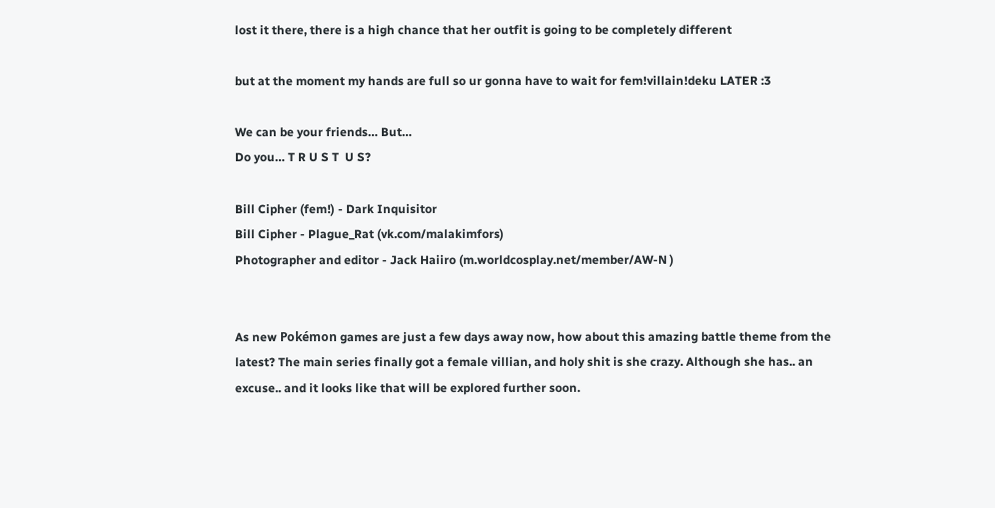lost it there, there is a high chance that her outfit is going to be completely different

but at the moment my hands are full so ur gonna have to wait for fem!villain!deku LATER :3

We can be your friends… But…
Do you… T R U S T  U S?

Bill Cipher (fem!) - Dark Inquisitor
Bill Cipher - Plague_Rat (vk.com/malakimfors)
Photographer and editor - Jack Haiiro (m.worldcosplay.net/member/AW-N )


As new Pokémon games are just a few days away now, how about this amazing battle theme from the latest? The main series finally got a female villian, and holy shit is she crazy. Although she has.. an excuse.. and it looks like that will be explored further soon.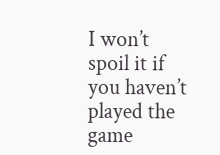I won’t spoil it if you haven’t played the game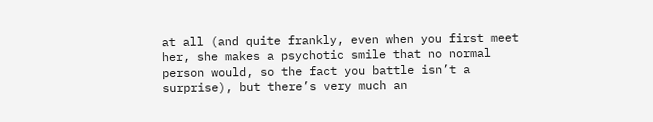at all (and quite frankly, even when you first meet her, she makes a psychotic smile that no normal person would, so the fact you battle isn’t a surprise), but there’s very much an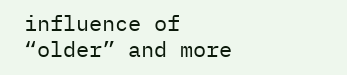influence of “older” and more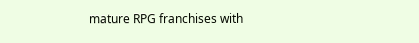mature RPG franchises with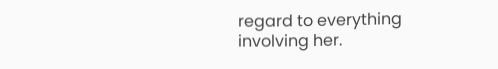regard to everything involving her.